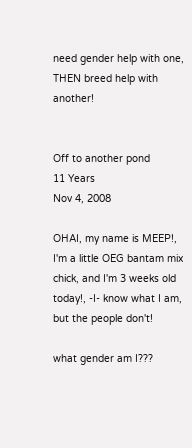need gender help with one, THEN breed help with another!


Off to another pond
11 Years
Nov 4, 2008

OHAI, my name is MEEP!, I'm a little OEG bantam mix chick, and I'm 3 weeks old today!, -I- know what I am, but the people don't!

what gender am I???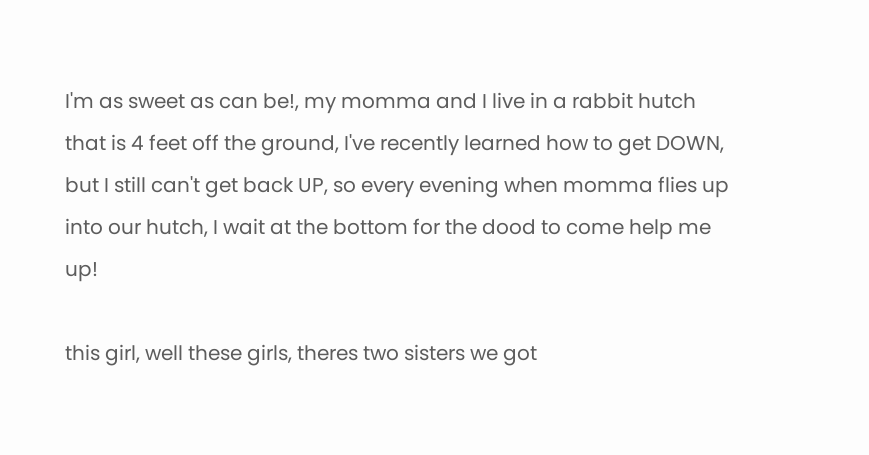I'm as sweet as can be!, my momma and I live in a rabbit hutch that is 4 feet off the ground, I've recently learned how to get DOWN, but I still can't get back UP, so every evening when momma flies up into our hutch, I wait at the bottom for the dood to come help me up!

this girl, well these girls, theres two sisters we got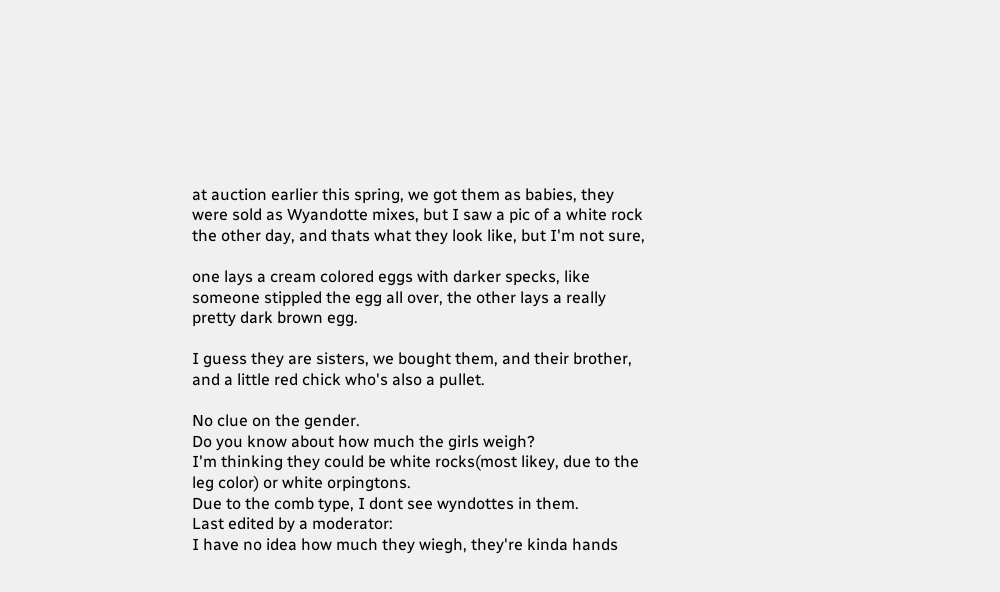at auction earlier this spring, we got them as babies, they were sold as Wyandotte mixes, but I saw a pic of a white rock the other day, and thats what they look like, but I'm not sure,

one lays a cream colored eggs with darker specks, like someone stippled the egg all over, the other lays a really pretty dark brown egg.

I guess they are sisters, we bought them, and their brother, and a little red chick who's also a pullet.

No clue on the gender.
Do you know about how much the girls weigh?
I'm thinking they could be white rocks(most likey, due to the leg color) or white orpingtons.
Due to the comb type, I dont see wyndottes in them.
Last edited by a moderator:
I have no idea how much they wiegh, they're kinda hands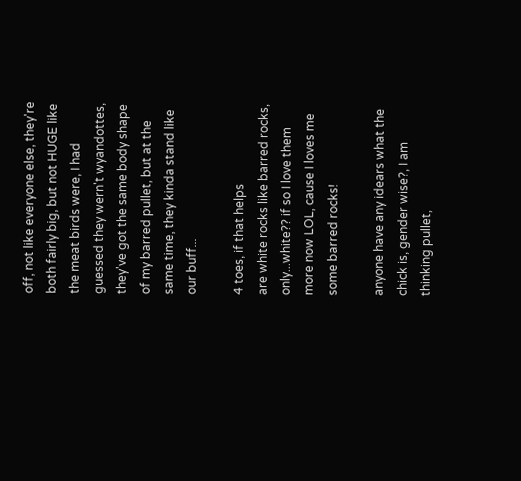off, not like everyone else, they're both fairly big, but not HUGE like the meat birds were, I had guessed they wern't wyandottes, they've got the same body shape of my barred pullet, but at the same time, they kinda stand like our buff...

4 toes, if that helps
are white rocks like barred rocks, only...white?? if so I love them more now LOL, cause I loves me some barred rocks!

anyone have any idears what the chick is, gender wise?, I am thinking pullet,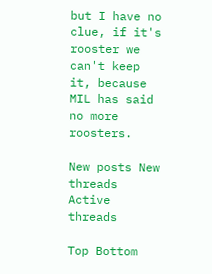but I have no clue, if it's rooster we can't keep it, because MIL has said no more roosters.

New posts New threads Active threads

Top Bottom